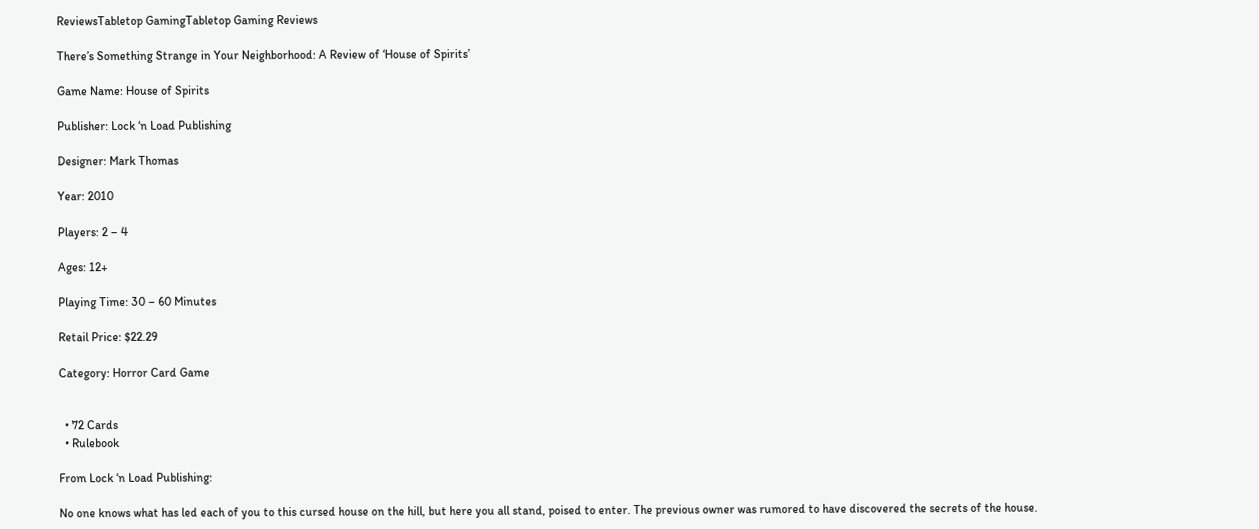ReviewsTabletop GamingTabletop Gaming Reviews

There’s Something Strange in Your Neighborhood: A Review of ‘House of Spirits’

Game Name: House of Spirits

Publisher: Lock ‘n Load Publishing

Designer: Mark Thomas

Year: 2010

Players: 2 – 4

Ages: 12+

Playing Time: 30 – 60 Minutes

Retail Price: $22.29

Category: Horror Card Game


  • 72 Cards
  • Rulebook

From Lock ‘n Load Publishing:

No one knows what has led each of you to this cursed house on the hill, but here you all stand, poised to enter. The previous owner was rumored to have discovered the secrets of the house.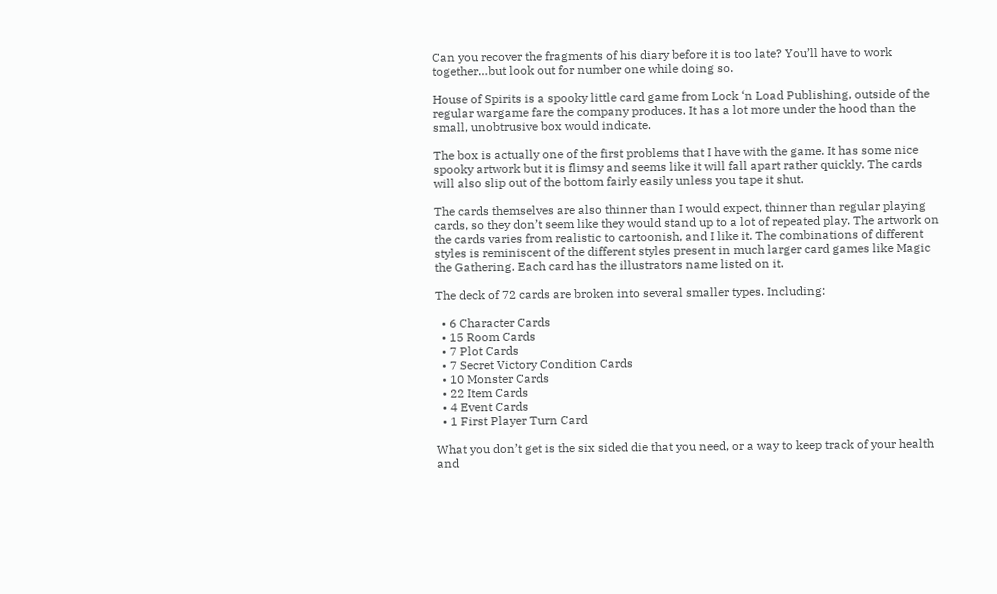Can you recover the fragments of his diary before it is too late? You’ll have to work together…but look out for number one while doing so.

House of Spirits is a spooky little card game from Lock ‘n Load Publishing, outside of the regular wargame fare the company produces. It has a lot more under the hood than the small, unobtrusive box would indicate.

The box is actually one of the first problems that I have with the game. It has some nice spooky artwork but it is flimsy and seems like it will fall apart rather quickly. The cards will also slip out of the bottom fairly easily unless you tape it shut.

The cards themselves are also thinner than I would expect, thinner than regular playing cards, so they don’t seem like they would stand up to a lot of repeated play. The artwork on the cards varies from realistic to cartoonish, and I like it. The combinations of different styles is reminiscent of the different styles present in much larger card games like Magic the Gathering. Each card has the illustrators name listed on it.

The deck of 72 cards are broken into several smaller types. Including:

  • 6 Character Cards
  • 15 Room Cards
  • 7 Plot Cards
  • 7 Secret Victory Condition Cards
  • 10 Monster Cards
  • 22 Item Cards
  • 4 Event Cards
  • 1 First Player Turn Card

What you don’t get is the six sided die that you need, or a way to keep track of your health and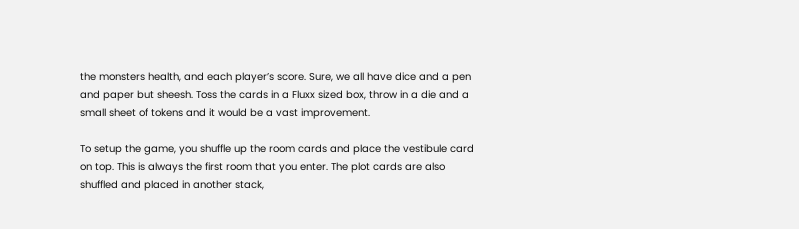the monsters health, and each player’s score. Sure, we all have dice and a pen and paper but sheesh. Toss the cards in a Fluxx sized box, throw in a die and a small sheet of tokens and it would be a vast improvement.

To setup the game, you shuffle up the room cards and place the vestibule card on top. This is always the first room that you enter. The plot cards are also shuffled and placed in another stack,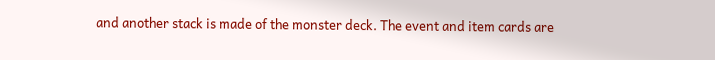and another stack is made of the monster deck. The event and item cards are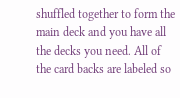shuffled together to form the main deck and you have all the decks you need. All of the card backs are labeled so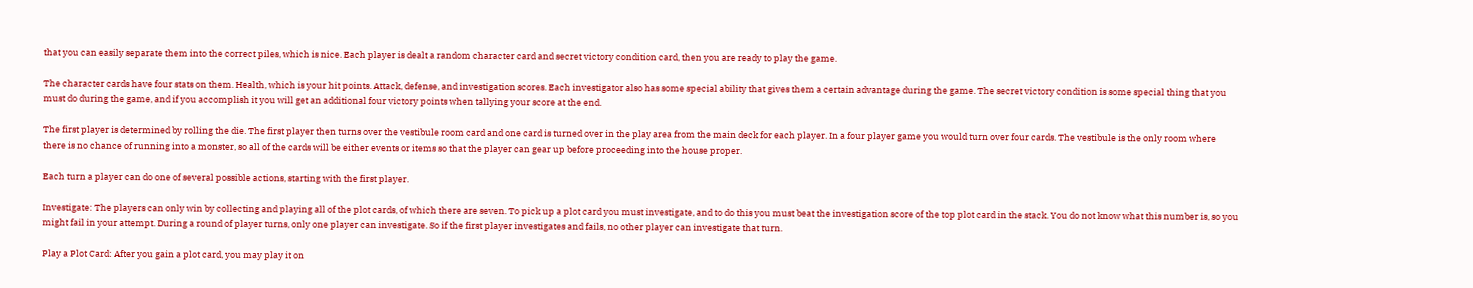that you can easily separate them into the correct piles, which is nice. Each player is dealt a random character card and secret victory condition card, then you are ready to play the game.

The character cards have four stats on them. Health, which is your hit points. Attack, defense, and investigation scores. Each investigator also has some special ability that gives them a certain advantage during the game. The secret victory condition is some special thing that you must do during the game, and if you accomplish it you will get an additional four victory points when tallying your score at the end.

The first player is determined by rolling the die. The first player then turns over the vestibule room card and one card is turned over in the play area from the main deck for each player. In a four player game you would turn over four cards. The vestibule is the only room where there is no chance of running into a monster, so all of the cards will be either events or items so that the player can gear up before proceeding into the house proper.

Each turn a player can do one of several possible actions, starting with the first player.

Investigate: The players can only win by collecting and playing all of the plot cards, of which there are seven. To pick up a plot card you must investigate, and to do this you must beat the investigation score of the top plot card in the stack. You do not know what this number is, so you might fail in your attempt. During a round of player turns, only one player can investigate. So if the first player investigates and fails, no other player can investigate that turn.

Play a Plot Card: After you gain a plot card, you may play it on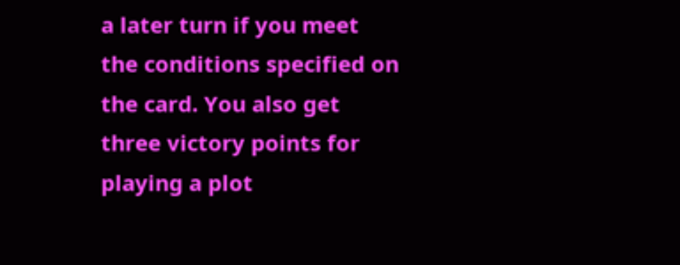a later turn if you meet the conditions specified on the card. You also get three victory points for playing a plot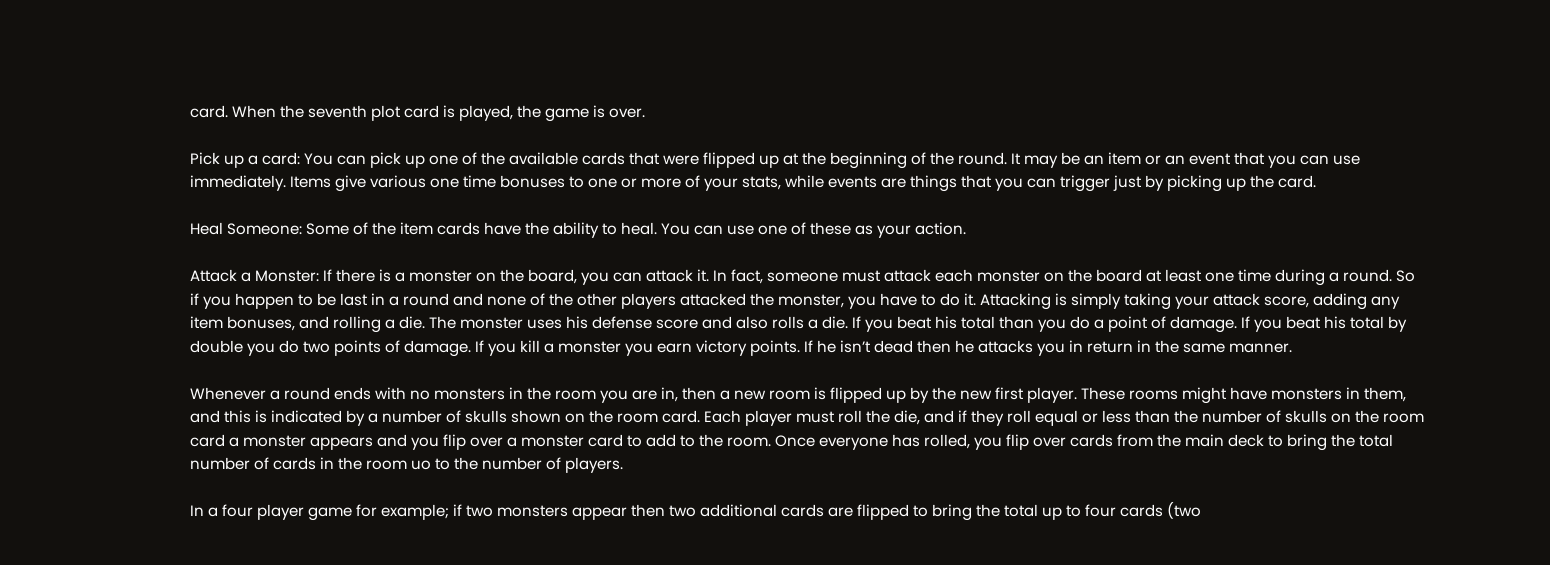card. When the seventh plot card is played, the game is over.

Pick up a card: You can pick up one of the available cards that were flipped up at the beginning of the round. It may be an item or an event that you can use immediately. Items give various one time bonuses to one or more of your stats, while events are things that you can trigger just by picking up the card.

Heal Someone: Some of the item cards have the ability to heal. You can use one of these as your action.

Attack a Monster: If there is a monster on the board, you can attack it. In fact, someone must attack each monster on the board at least one time during a round. So if you happen to be last in a round and none of the other players attacked the monster, you have to do it. Attacking is simply taking your attack score, adding any item bonuses, and rolling a die. The monster uses his defense score and also rolls a die. If you beat his total than you do a point of damage. If you beat his total by double you do two points of damage. If you kill a monster you earn victory points. If he isn’t dead then he attacks you in return in the same manner.

Whenever a round ends with no monsters in the room you are in, then a new room is flipped up by the new first player. These rooms might have monsters in them, and this is indicated by a number of skulls shown on the room card. Each player must roll the die, and if they roll equal or less than the number of skulls on the room card a monster appears and you flip over a monster card to add to the room. Once everyone has rolled, you flip over cards from the main deck to bring the total number of cards in the room uo to the number of players.

In a four player game for example; if two monsters appear then two additional cards are flipped to bring the total up to four cards (two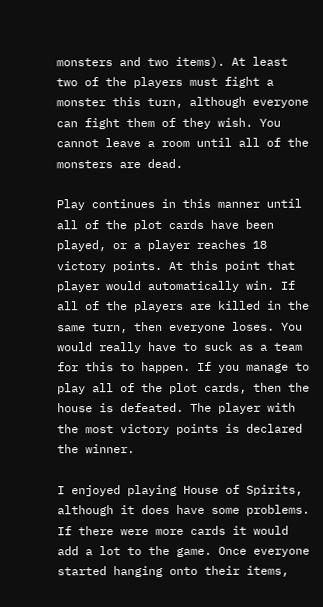monsters and two items). At least two of the players must fight a monster this turn, although everyone can fight them of they wish. You cannot leave a room until all of the monsters are dead.

Play continues in this manner until all of the plot cards have been played, or a player reaches 18 victory points. At this point that player would automatically win. If all of the players are killed in the same turn, then everyone loses. You would really have to suck as a team for this to happen. If you manage to play all of the plot cards, then the house is defeated. The player with the most victory points is declared the winner.

I enjoyed playing House of Spirits, although it does have some problems. If there were more cards it would add a lot to the game. Once everyone started hanging onto their items,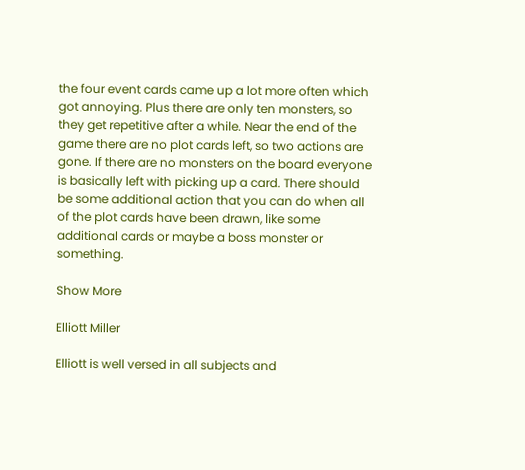the four event cards came up a lot more often which got annoying. Plus there are only ten monsters, so they get repetitive after a while. Near the end of the game there are no plot cards left, so two actions are gone. If there are no monsters on the board everyone is basically left with picking up a card. There should be some additional action that you can do when all of the plot cards have been drawn, like some additional cards or maybe a boss monster or something.

Show More

Elliott Miller

Elliott is well versed in all subjects and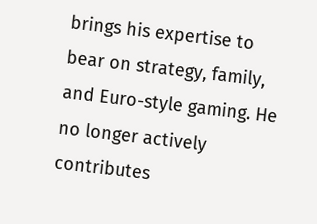brings his expertise to bear on strategy, family, and Euro-style gaming. He no longer actively contributes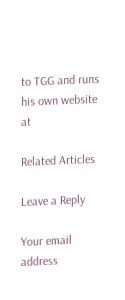to TGG and runs his own website at

Related Articles

Leave a Reply

Your email address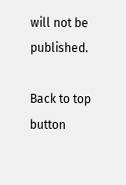will not be published.

Back to top button